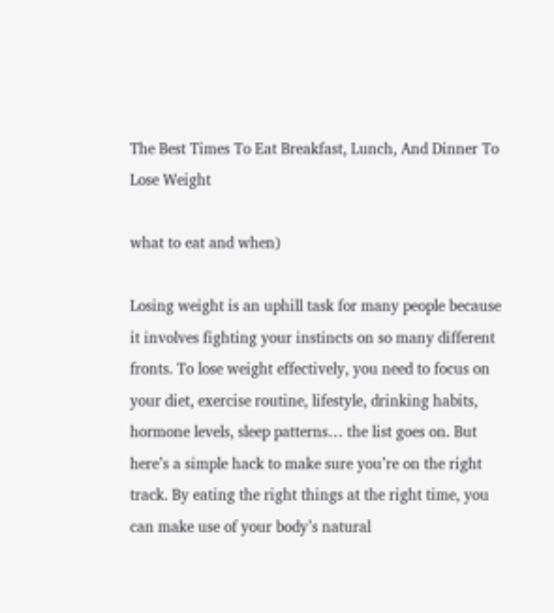The Best Times To Eat Breakfast, Lunch, And Dinner To Lose Weight

what to eat and when)

Losing weight is an uphill task for many people because it involves fighting your instincts on so many different fronts. To lose weight effectively, you need to focus on your diet, exercise routine, lifestyle, drinking habits, hormone levels, sleep patterns… the list goes on. But here’s a simple hack to make sure you’re on the right track. By eating the right things at the right time, you can make use of your body’s natural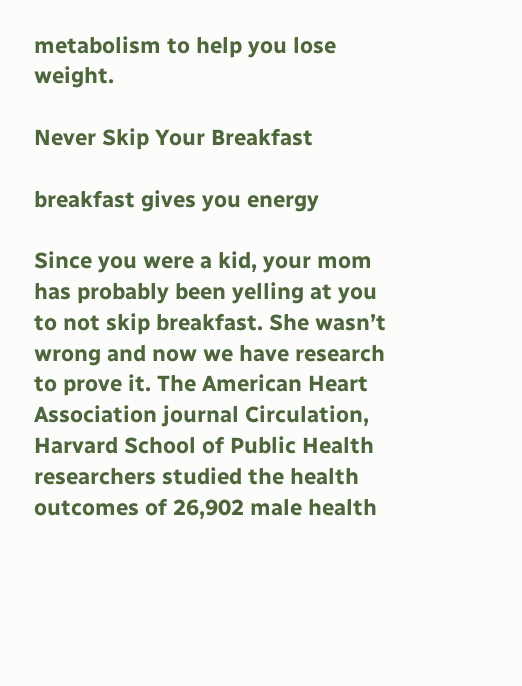metabolism to help you lose weight.

Never Skip Your Breakfast

breakfast gives you energy

Since you were a kid, your mom has probably been yelling at you to not skip breakfast. She wasn’t wrong and now we have research to prove it. The American Heart Association journal Circulation, Harvard School of Public Health researchers studied the health outcomes of 26,902 male health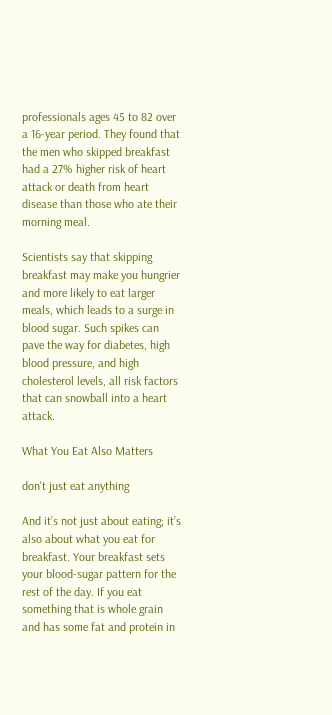professionals ages 45 to 82 over a 16-year period. They found that the men who skipped breakfast had a 27% higher risk of heart attack or death from heart disease than those who ate their morning meal.

Scientists say that skipping breakfast may make you hungrier and more likely to eat larger meals, which leads to a surge in blood sugar. Such spikes can pave the way for diabetes, high blood pressure, and high cholesterol levels, all risk factors that can snowball into a heart attack.

What You Eat Also Matters

don't just eat anything

And it’s not just about eating; it’s also about what you eat for breakfast. Your breakfast sets your blood-sugar pattern for the rest of the day. If you eat something that is whole grain and has some fat and protein in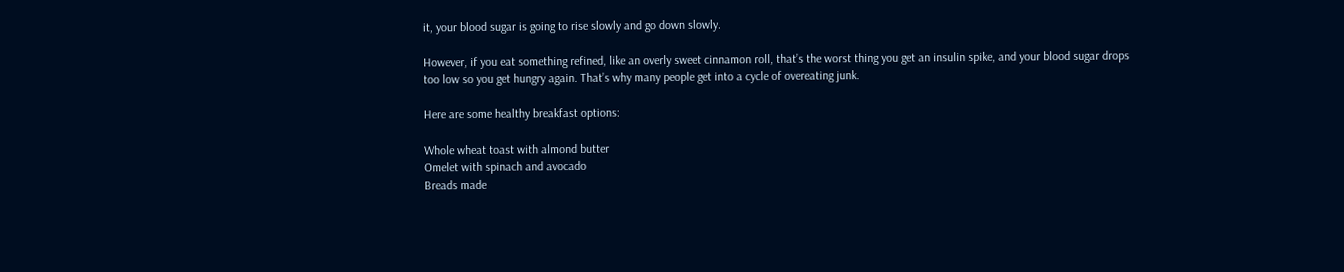it, your blood sugar is going to rise slowly and go down slowly.

However, if you eat something refined, like an overly sweet cinnamon roll, that’s the worst thing you get an insulin spike, and your blood sugar drops too low so you get hungry again. That’s why many people get into a cycle of overeating junk.

Here are some healthy breakfast options:

Whole wheat toast with almond butter
Omelet with spinach and avocado
Breads made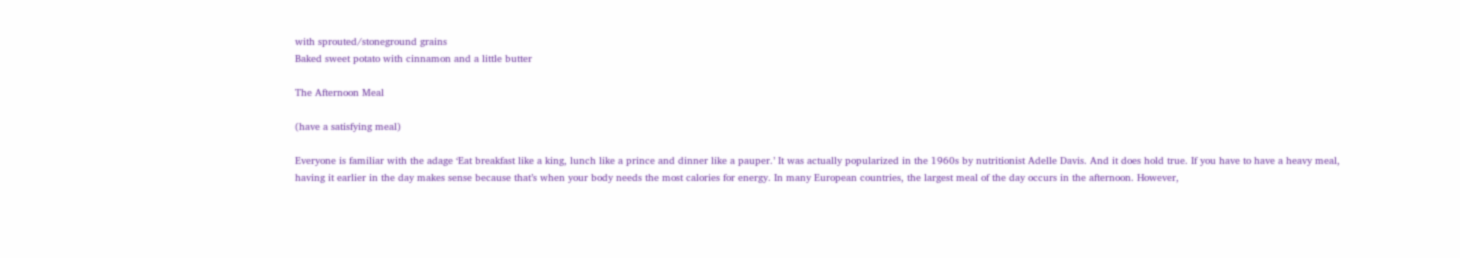with sprouted/stoneground grains
Baked sweet potato with cinnamon and a little butter

The Afternoon Meal

(have a satisfying meal)

Everyone is familiar with the adage ‘Eat breakfast like a king, lunch like a prince and dinner like a pauper.’ It was actually popularized in the 1960s by nutritionist Adelle Davis. And it does hold true. If you have to have a heavy meal, having it earlier in the day makes sense because that’s when your body needs the most calories for energy. In many European countries, the largest meal of the day occurs in the afternoon. However,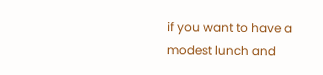if you want to have a modest lunch and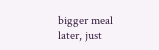bigger meal later, just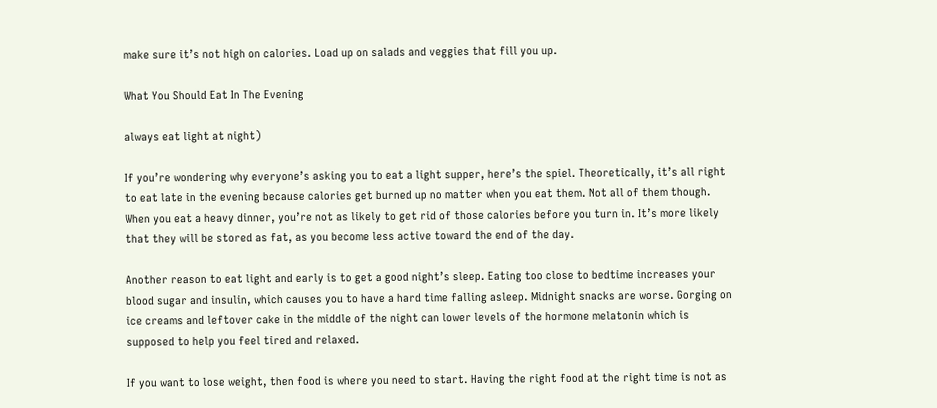make sure it’s not high on calories. Load up on salads and veggies that fill you up.

What You Should Eat In The Evening

always eat light at night)

If you’re wondering why everyone’s asking you to eat a light supper, here’s the spiel. Theoretically, it’s all right to eat late in the evening because calories get burned up no matter when you eat them. Not all of them though. When you eat a heavy dinner, you’re not as likely to get rid of those calories before you turn in. It’s more likely that they will be stored as fat, as you become less active toward the end of the day.

Another reason to eat light and early is to get a good night’s sleep. Eating too close to bedtime increases your blood sugar and insulin, which causes you to have a hard time falling asleep. Midnight snacks are worse. Gorging on ice creams and leftover cake in the middle of the night can lower levels of the hormone melatonin which is supposed to help you feel tired and relaxed.

If you want to lose weight, then food is where you need to start. Having the right food at the right time is not as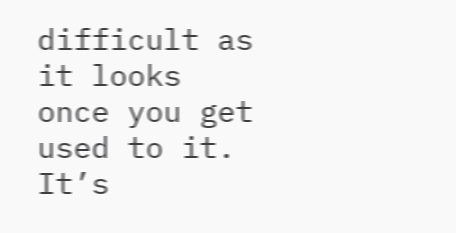difficult as it looks once you get used to it. It’s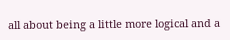all about being a little more logical and a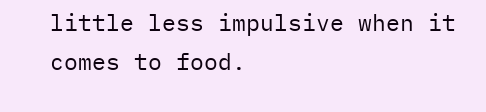little less impulsive when it comes to food.